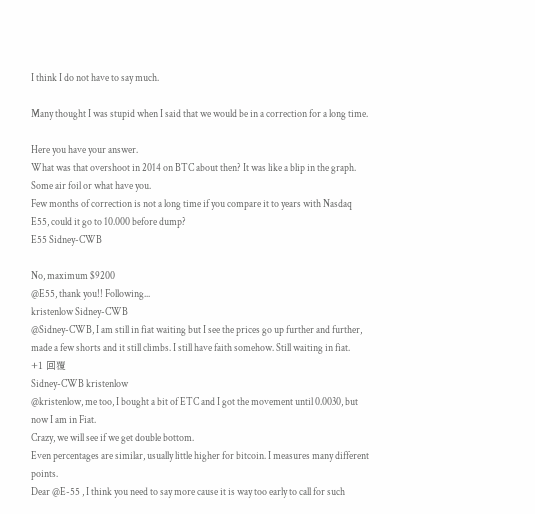I think I do not have to say much.

Many thought I was stupid when I said that we would be in a correction for a long time.

Here you have your answer.
What was that overshoot in 2014 on BTC about then? It was like a blip in the graph. Some air foil or what have you.
Few months of correction is not a long time if you compare it to years with Nasdaq
E55, could it go to 10.000 before dump?
E55 Sidney-CWB

No, maximum $9200
@E55, thank you!! Following...
kristenlow Sidney-CWB
@Sidney-CWB, I am still in fiat waiting but I see the prices go up further and further, made a few shorts and it still climbs. I still have faith somehow. Still waiting in fiat.
+1 回覆
Sidney-CWB kristenlow
@kristenlow, me too, I bought a bit of ETC and I got the movement until 0.0030, but now I am in Fiat.
Crazy, we will see if we get double bottom.
Even percentages are similar, usually little higher for bitcoin. I measures many different points.
Dear @E-55 , I think you need to say more cause it is way too early to call for such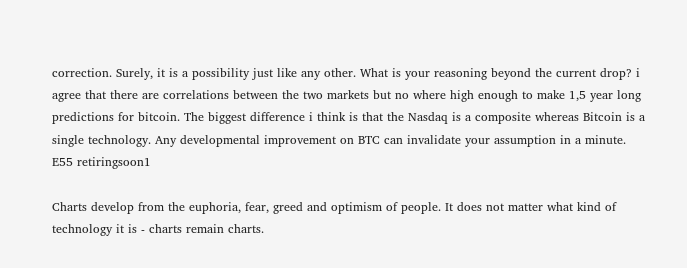correction. Surely, it is a possibility just like any other. What is your reasoning beyond the current drop? i agree that there are correlations between the two markets but no where high enough to make 1,5 year long predictions for bitcoin. The biggest difference i think is that the Nasdaq is a composite whereas Bitcoin is a single technology. Any developmental improvement on BTC can invalidate your assumption in a minute.
E55 retiringsoon1

Charts develop from the euphoria, fear, greed and optimism of people. It does not matter what kind of technology it is - charts remain charts.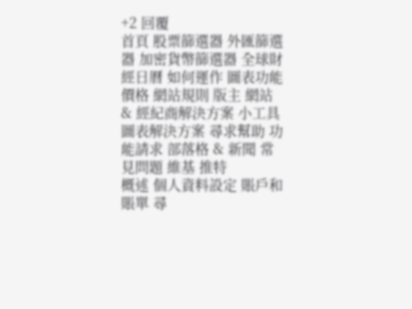+2 回覆
首頁 股票篩選器 外匯篩選器 加密貨幣篩選器 全球財經日曆 如何運作 圖表功能 價格 網站規則 版主 網站 & 經紀商解決方案 小工具 圖表解決方案 尋求幫助 功能請求 部落格 & 新聞 常見問題 維基 推特
概述 個人資料設定 賬戶和賬單 尋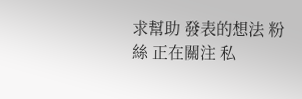求幫助 發表的想法 粉絲 正在關注 私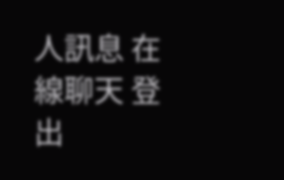人訊息 在線聊天 登出